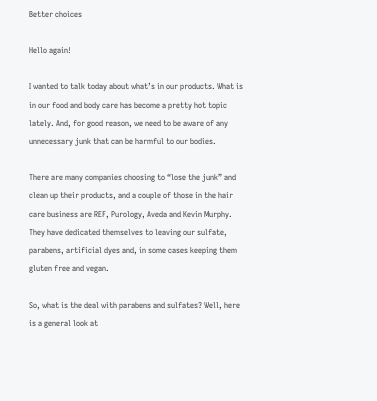Better choices

Hello again!

I wanted to talk today about what’s in our products. What is in our food and body care has become a pretty hot topic lately. And, for good reason, we need to be aware of any unnecessary junk that can be harmful to our bodies.

There are many companies choosing to “lose the junk” and clean up their products, and a couple of those in the hair care business are REF, Purology, Aveda and Kevin Murphy. They have dedicated themselves to leaving our sulfate, parabens, artificial dyes and, in some cases keeping them gluten free and vegan.

So, what is the deal with parabens and sulfates? Well, here is a general look at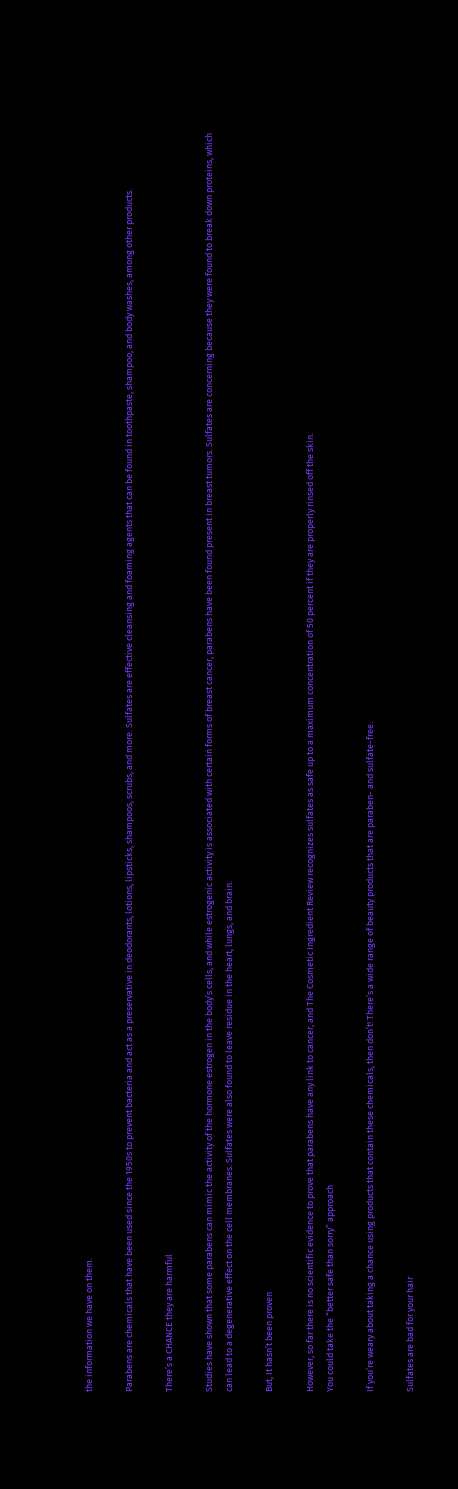the information we have on them.

Parabens are chemicals that have been used since the 1950s to prevent bacteria and act as a preservative in deodorants, lotions, lipsticks, shampoos, scrubs, and more. Sulfates are effective cleansing and foaming agents that can be found in toothpaste, shampoo, and body washes, among other products.

There’s a CHANCE they are harmful

Studies have shown that some parabens can mimic the activity of the hormone estrogen in the body’s cells, and while estrogenic activity is associated with certain forms of breast cancer, parabens have been found present in breast tumors. Sulfates are concerning because they were found to break down proteins, which can lead to a degenerative effect on the cell membranes. Sulfates were also found to leave residue in the heart, lungs, and brain.

But, It hasn’t been proven

However, so far there is no scientific evidence to prove that parabens have any link to cancer, and The Cosmetic Ingredient Review recognizes sulfates as safe up to a maximum concentration of 50 percent if they are properly rinsed off the skin.
You could take the “better safe than sorry” approach

If you’re weary about taking a chance using products that contain these chemicals, then don’t! There’s a wide range of beauty products that are paraben- and sulfate-free.

Sulfates are bad for your hair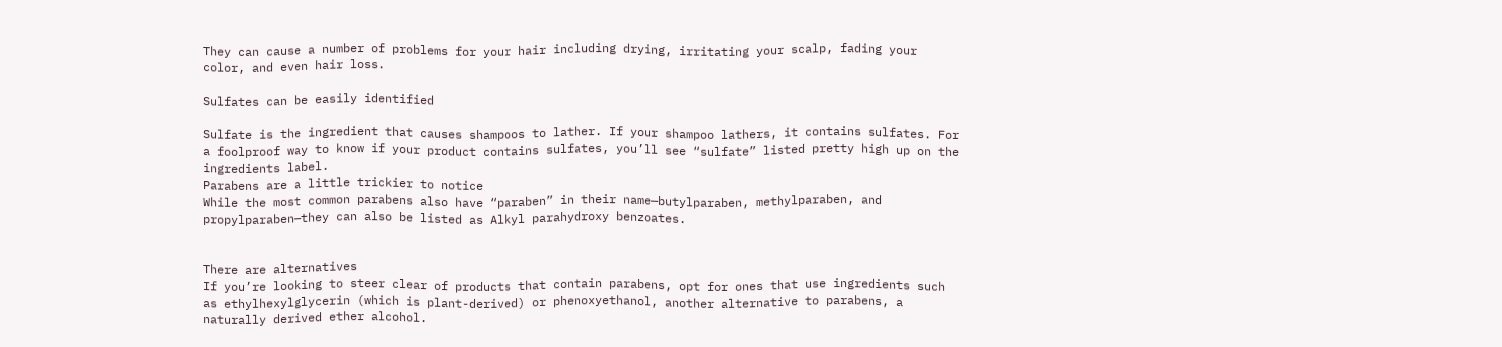They can cause a number of problems for your hair including drying, irritating your scalp, fading your color, and even hair loss.

Sulfates can be easily identified

Sulfate is the ingredient that causes shampoos to lather. If your shampoo lathers, it contains sulfates. For a foolproof way to know if your product contains sulfates, you’ll see “sulfate” listed pretty high up on the ingredients label.
Parabens are a little trickier to notice
While the most common parabens also have “paraben” in their name—butylparaben, methylparaben, and propylparaben—they can also be listed as Alkyl parahydroxy benzoates.


There are alternatives
If you’re looking to steer clear of products that contain parabens, opt for ones that use ingredients such as ethylhexylglycerin (which is plant-derived) or phenoxyethanol, another alternative to parabens, a naturally derived ether alcohol.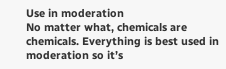Use in moderation
No matter what, chemicals are chemicals. Everything is best used in moderation so it’s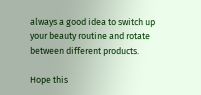always a good idea to switch up your beauty routine and rotate between different products.

Hope this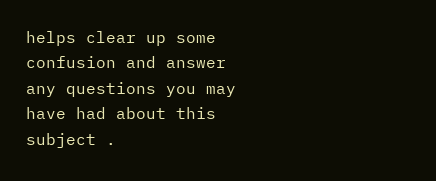helps clear up some confusion and answer any questions you may have had about this subject .